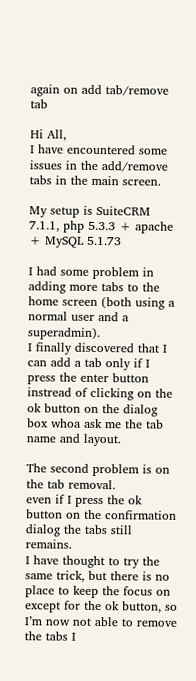again on add tab/remove tab

Hi All,
I have encountered some issues in the add/remove tabs in the main screen.

My setup is SuiteCRM 7.1.1, php 5.3.3 + apache + MySQL 5.1.73

I had some problem in adding more tabs to the home screen (both using a normal user and a superadmin).
I finally discovered that I can add a tab only if I press the enter button instread of clicking on the ok button on the dialog box whoa ask me the tab name and layout.

The second problem is on the tab removal.
even if I press the ok button on the confirmation dialog the tabs still remains.
I have thought to try the same trick, but there is no place to keep the focus on except for the ok button, so I’m now not able to remove the tabs I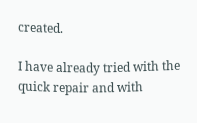created.

I have already tried with the quick repair and with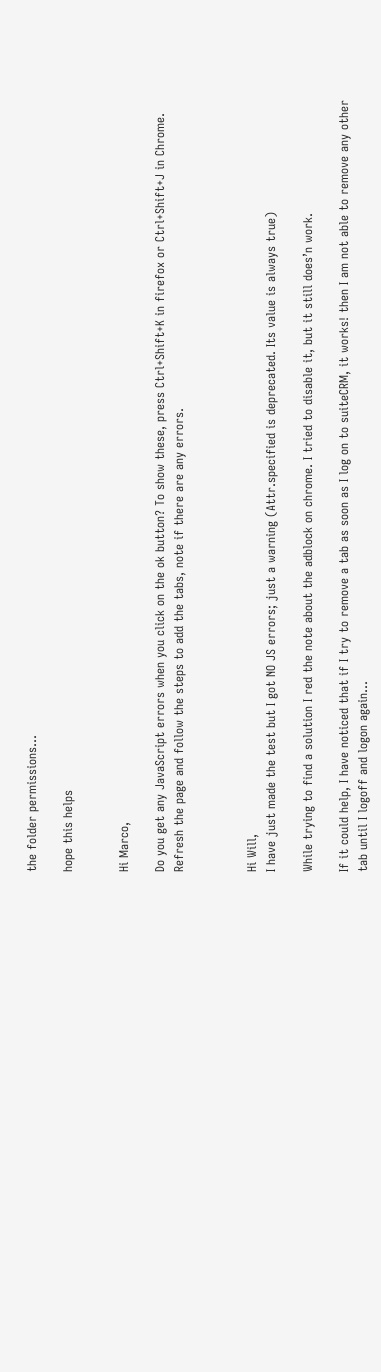the folder permissions…

hope this helps


Hi Marco,

Do you get any JavaScript errors when you click on the ok button? To show these, press Ctrl+Shift+K in firefox or Ctrl+Shift+J in Chrome. Refresh the page and follow the steps to add the tabs, note if there are any errors.



Hi Will,
I have just made the test but I got NO JS errors; just a warning (Attr.specified is deprecated. Its value is always true)

While trying to find a solution I red the note about the adblock on chrome. I tried to disable it, but it still does’n work.

If it could help, I have noticed that if I try to remove a tab as soon as I log on to suiteCRM, it works! then I am not able to remove any other tab until I logoff and logon again…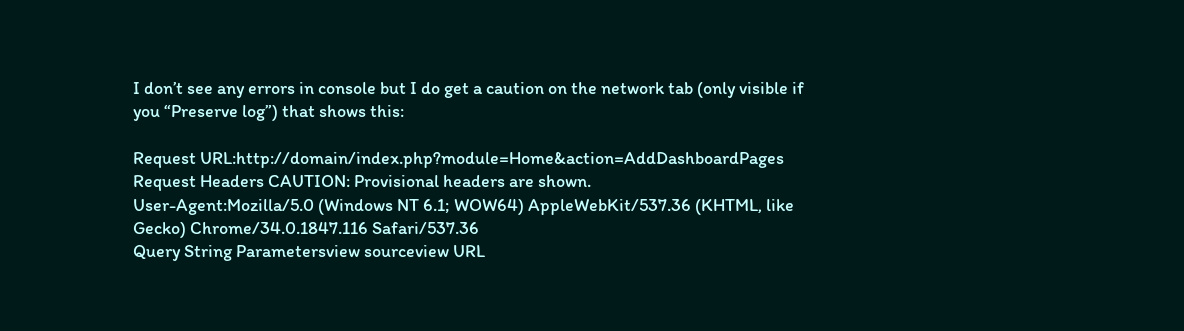I don’t see any errors in console but I do get a caution on the network tab (only visible if you “Preserve log”) that shows this:

Request URL:http://domain/index.php?module=Home&action=AddDashboardPages
Request Headers CAUTION: Provisional headers are shown.
User-Agent:Mozilla/5.0 (Windows NT 6.1; WOW64) AppleWebKit/537.36 (KHTML, like Gecko) Chrome/34.0.1847.116 Safari/537.36
Query String Parametersview sourceview URL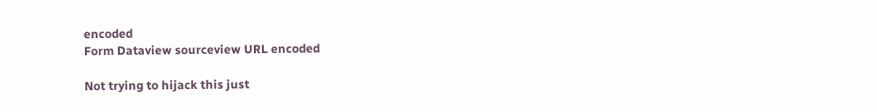encoded
Form Dataview sourceview URL encoded

Not trying to hijack this just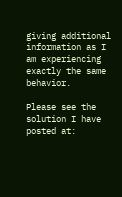giving additional information as I am experiencing exactly the same behavior.

Please see the solution I have posted at: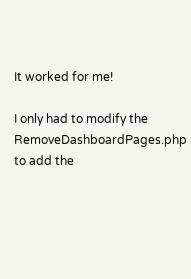It worked for me!

I only had to modify the RemoveDashboardPages.php to add the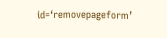id=‘removepageform’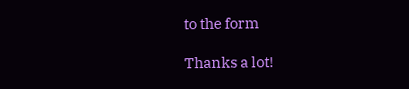to the form

Thanks a lot!